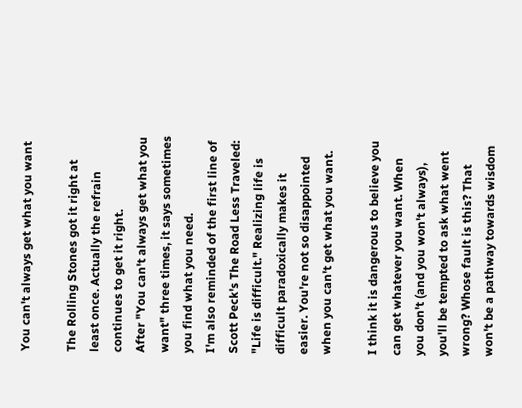You can't always get what you want

The Rolling Stones got it right at least once. Actually the refrain continues to get it right.
After "You can't always get what you want" three times, it says sometimes you find what you need.
I'm also reminded of the first line of Scott Peck's The Road Less Traveled: "Life is difficult." Realizing life is difficult paradoxically makes it easier. You're not so disappointed when you can't get what you want.

I think it is dangerous to believe you can get whatever you want. When you don't (and you won't always), you'll be tempted to ask what went wrong? Whose fault is this? That won't be a pathway towards wisdom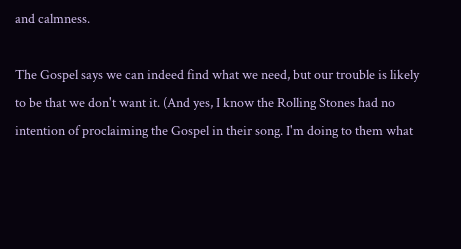and calmness.

The Gospel says we can indeed find what we need, but our trouble is likely to be that we don't want it. (And yes, I know the Rolling Stones had no intention of proclaiming the Gospel in their song. I'm doing to them what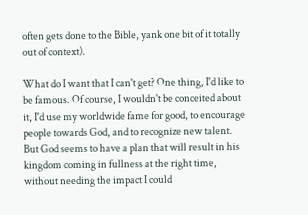often gets done to the Bible, yank one bit of it totally out of context).

What do I want that I can't get? One thing, I'd like to be famous. Of course, I wouldn't be conceited about it, I'd use my worldwide fame for good, to encourage people towards God, and to recognize new talent. But God seems to have a plan that will result in his kingdom coming in fullness at the right time, without needing the impact I could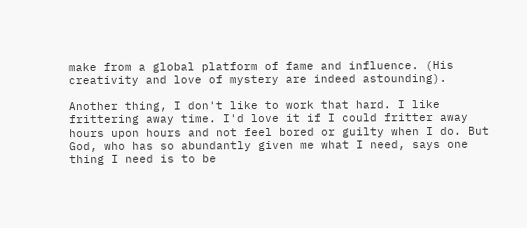make from a global platform of fame and influence. (His creativity and love of mystery are indeed astounding).

Another thing, I don't like to work that hard. I like frittering away time. I'd love it if I could fritter away hours upon hours and not feel bored or guilty when I do. But God, who has so abundantly given me what I need, says one thing I need is to be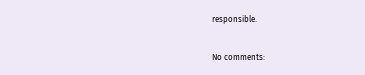responsible.

No comments: